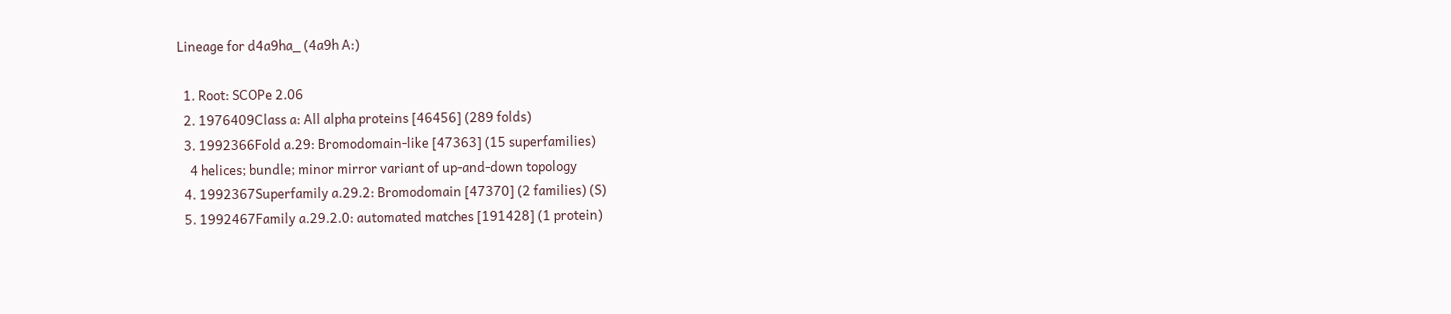Lineage for d4a9ha_ (4a9h A:)

  1. Root: SCOPe 2.06
  2. 1976409Class a: All alpha proteins [46456] (289 folds)
  3. 1992366Fold a.29: Bromodomain-like [47363] (15 superfamilies)
    4 helices; bundle; minor mirror variant of up-and-down topology
  4. 1992367Superfamily a.29.2: Bromodomain [47370] (2 families) (S)
  5. 1992467Family a.29.2.0: automated matches [191428] (1 protein)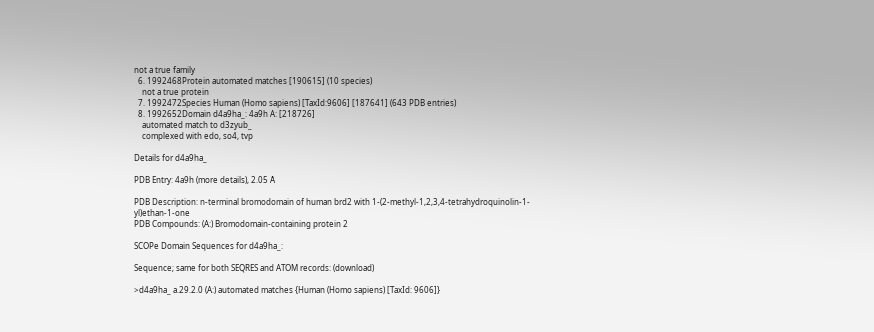not a true family
  6. 1992468Protein automated matches [190615] (10 species)
    not a true protein
  7. 1992472Species Human (Homo sapiens) [TaxId:9606] [187641] (643 PDB entries)
  8. 1992652Domain d4a9ha_: 4a9h A: [218726]
    automated match to d3zyub_
    complexed with edo, so4, tvp

Details for d4a9ha_

PDB Entry: 4a9h (more details), 2.05 Å

PDB Description: n-terminal bromodomain of human brd2 with 1-(2-methyl-1,2,3,4-tetrahydroquinolin-1-yl)ethan-1-one
PDB Compounds: (A:) Bromodomain-containing protein 2

SCOPe Domain Sequences for d4a9ha_:

Sequence; same for both SEQRES and ATOM records: (download)

>d4a9ha_ a.29.2.0 (A:) automated matches {Human (Homo sapiens) [TaxId: 9606]}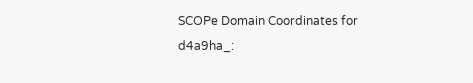SCOPe Domain Coordinates for d4a9ha_: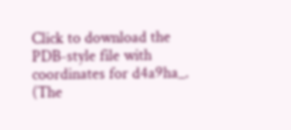Click to download the PDB-style file with coordinates for d4a9ha_.
(The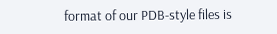format of our PDB-style files is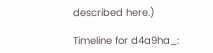described here.)

Timeline for d4a9ha_: